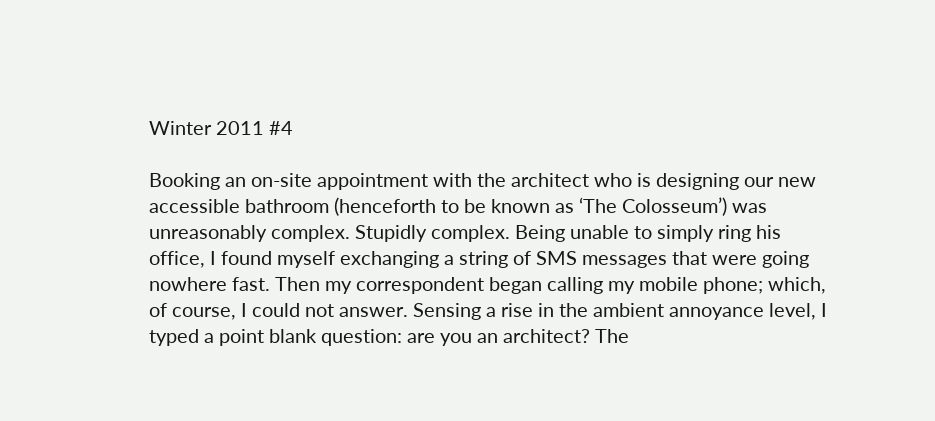Winter 2011 #4

Booking an on-site appointment with the architect who is designing our new accessible bathroom (henceforth to be known as ‘The Colosseum’) was unreasonably complex. Stupidly complex. Being unable to simply ring his office, I found myself exchanging a string of SMS messages that were going nowhere fast. Then my correspondent began calling my mobile phone; which, of course, I could not answer. Sensing a rise in the ambient annoyance level, I typed a point blank question: are you an architect? The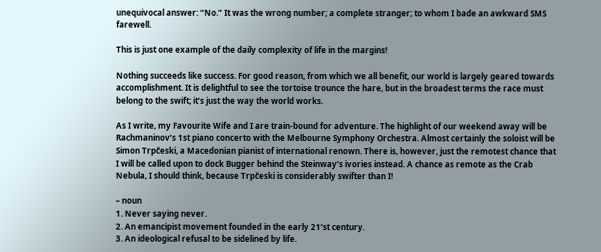unequivocal answer: “No.” It was the wrong number; a complete stranger; to whom I bade an awkward SMS farewell.

This is just one example of the daily complexity of life in the margins!

Nothing succeeds like success. For good reason, from which we all benefit, our world is largely geared towards accomplishment. It is delightful to see the tortoise trounce the hare, but in the broadest terms the race must belong to the swift; it’s just the way the world works.

As I write, my Favourite Wife and I are train-bound for adventure. The highlight of our weekend away will be Rachmaninov’s 1st piano concerto with the Melbourne Symphony Orchestra. Almost certainly the soloist will be Simon Trpčeski, a Macedonian pianist of international renown. There is, however, just the remotest chance that I will be called upon to dock Bugger behind the Steinway’s ivories instead. A chance as remote as the Crab Nebula, I should think, because Trpčeski is considerably swifter than I!

– noun
1. Never saying never.
2. An emancipist movement founded in the early 21’st century.
3. An ideological refusal to be sidelined by life.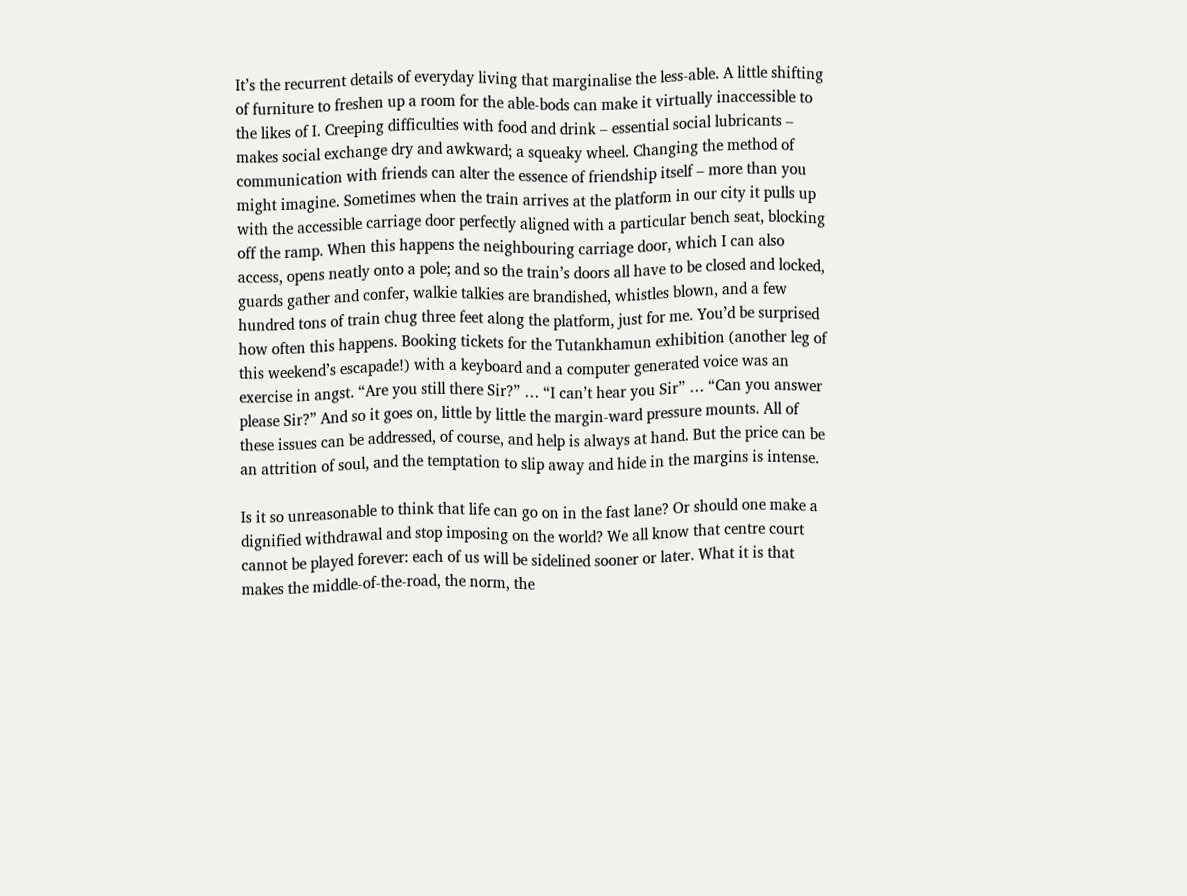It’s the recurrent details of everyday living that marginalise the less-able. A little shifting of furniture to freshen up a room for the able-bods can make it virtually inaccessible to the likes of I. Creeping difficulties with food and drink – essential social lubricants – makes social exchange dry and awkward; a squeaky wheel. Changing the method of communication with friends can alter the essence of friendship itself – more than you might imagine. Sometimes when the train arrives at the platform in our city it pulls up with the accessible carriage door perfectly aligned with a particular bench seat, blocking off the ramp. When this happens the neighbouring carriage door, which I can also access, opens neatly onto a pole; and so the train’s doors all have to be closed and locked, guards gather and confer, walkie talkies are brandished, whistles blown, and a few hundred tons of train chug three feet along the platform, just for me. You’d be surprised how often this happens. Booking tickets for the Tutankhamun exhibition (another leg of this weekend’s escapade!) with a keyboard and a computer generated voice was an exercise in angst. “Are you still there Sir?” … “I can’t hear you Sir” … “Can you answer please Sir?” And so it goes on, little by little the margin-ward pressure mounts. All of these issues can be addressed, of course, and help is always at hand. But the price can be an attrition of soul, and the temptation to slip away and hide in the margins is intense.

Is it so unreasonable to think that life can go on in the fast lane? Or should one make a dignified withdrawal and stop imposing on the world? We all know that centre court cannot be played forever: each of us will be sidelined sooner or later. What it is that makes the middle-of-the-road, the norm, the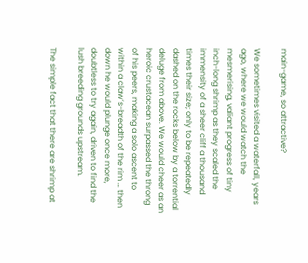main-game, so attractive?

We sometimes visited a waterfall, years ago, where we would watch the mesmerising, valiant progress of tiny inch-long shrimp as they scaled the immensity of a sheer cliff a thousand times their size; only to be repeatedly dashed on the rocks below by a torrential deluge from above. We would cheer as an heroic crustacean surpassed the throng of his peers, making a solo ascent to within a claw’s-breadth of the rim … then down he would plunge once more, doubtless to try again, driven to find the lush breeding grounds upstream.

The simple fact that there are shrimp at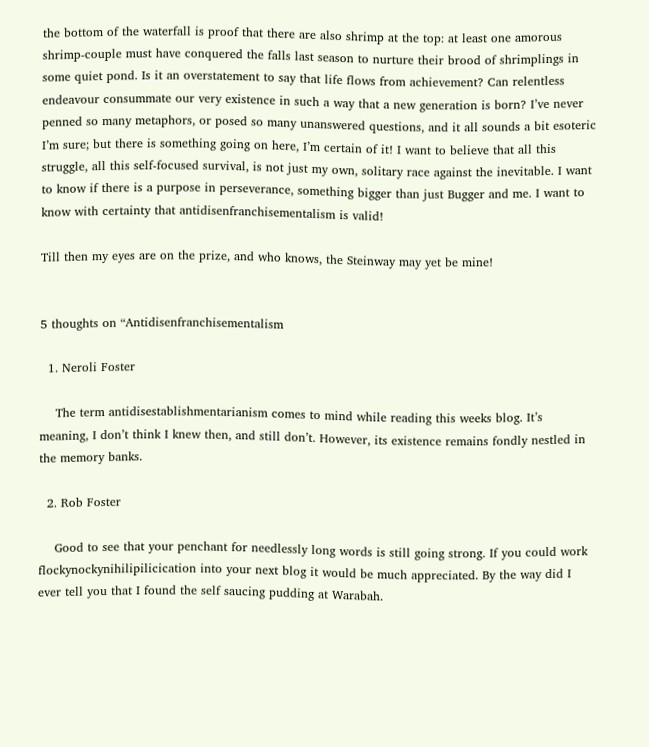the bottom of the waterfall is proof that there are also shrimp at the top: at least one amorous shrimp-couple must have conquered the falls last season to nurture their brood of shrimplings in some quiet pond. Is it an overstatement to say that life flows from achievement? Can relentless endeavour consummate our very existence in such a way that a new generation is born? I’ve never penned so many metaphors, or posed so many unanswered questions, and it all sounds a bit esoteric I’m sure; but there is something going on here, I’m certain of it! I want to believe that all this struggle, all this self-focused survival, is not just my own, solitary race against the inevitable. I want to know if there is a purpose in perseverance, something bigger than just Bugger and me. I want to know with certainty that antidisenfranchisementalism is valid!

Till then my eyes are on the prize, and who knows, the Steinway may yet be mine!


5 thoughts on “Antidisenfranchisementalism

  1. Neroli Foster

    The term antidisestablishmentarianism comes to mind while reading this weeks blog. It’s meaning, I don’t think I knew then, and still don’t. However, its existence remains fondly nestled in the memory banks.

  2. Rob Foster

    Good to see that your penchant for needlessly long words is still going strong. If you could work flockynockynihilipilicication into your next blog it would be much appreciated. By the way did I ever tell you that I found the self saucing pudding at Warabah.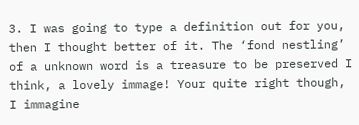3. I was going to type a definition out for you, then I thought better of it. The ‘fond nestling’ of a unknown word is a treasure to be preserved I think, a lovely immage! Your quite right though, I immagine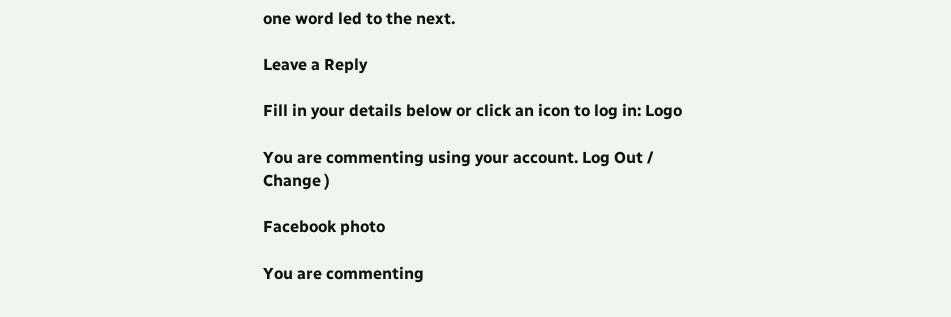one word led to the next.

Leave a Reply

Fill in your details below or click an icon to log in: Logo

You are commenting using your account. Log Out /  Change )

Facebook photo

You are commenting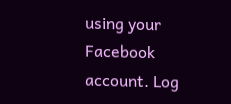using your Facebook account. Log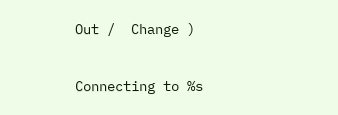Out /  Change )

Connecting to %s